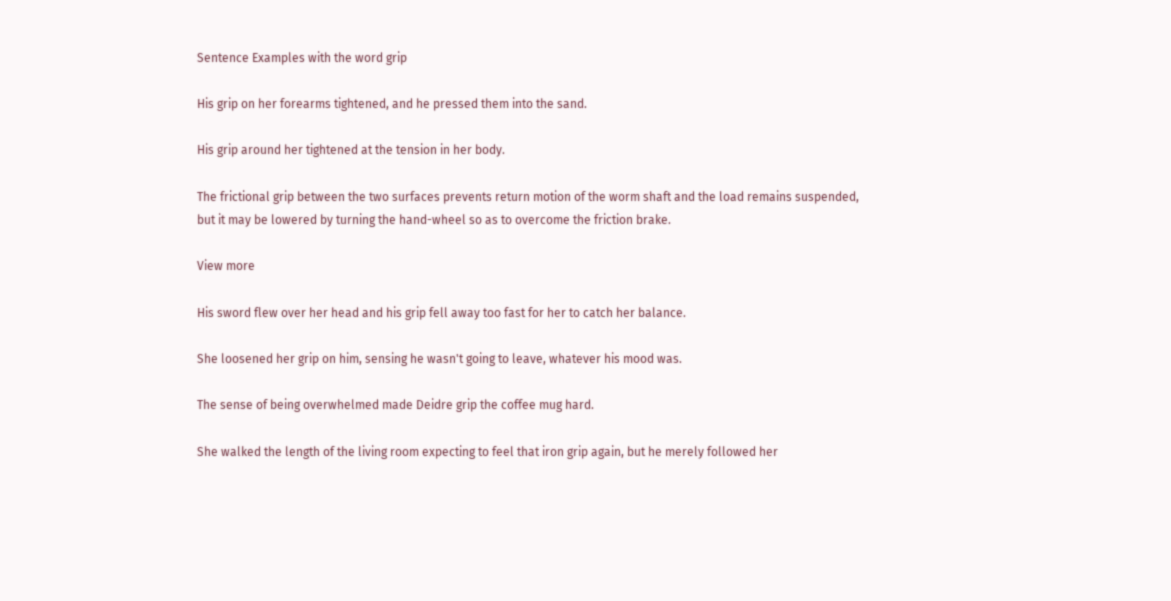Sentence Examples with the word grip

His grip on her forearms tightened, and he pressed them into the sand.

His grip around her tightened at the tension in her body.

The frictional grip between the two surfaces prevents return motion of the worm shaft and the load remains suspended, but it may be lowered by turning the hand-wheel so as to overcome the friction brake.

View more

His sword flew over her head and his grip fell away too fast for her to catch her balance.

She loosened her grip on him, sensing he wasn't going to leave, whatever his mood was.

The sense of being overwhelmed made Deidre grip the coffee mug hard.

She walked the length of the living room expecting to feel that iron grip again, but he merely followed her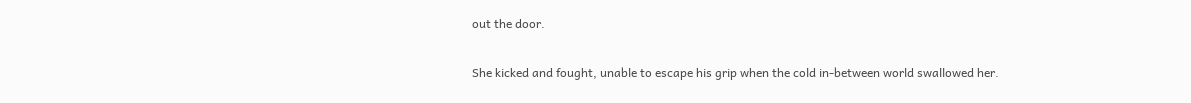out the door.

She kicked and fought, unable to escape his grip when the cold in-between world swallowed her.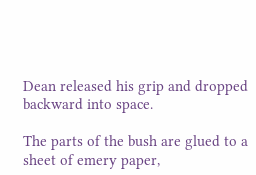Dean released his grip and dropped backward into space.

The parts of the bush are glued to a sheet of emery paper,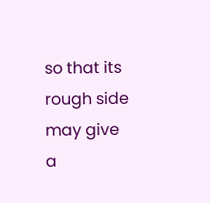so that its rough side may give a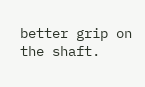better grip on the shaft.